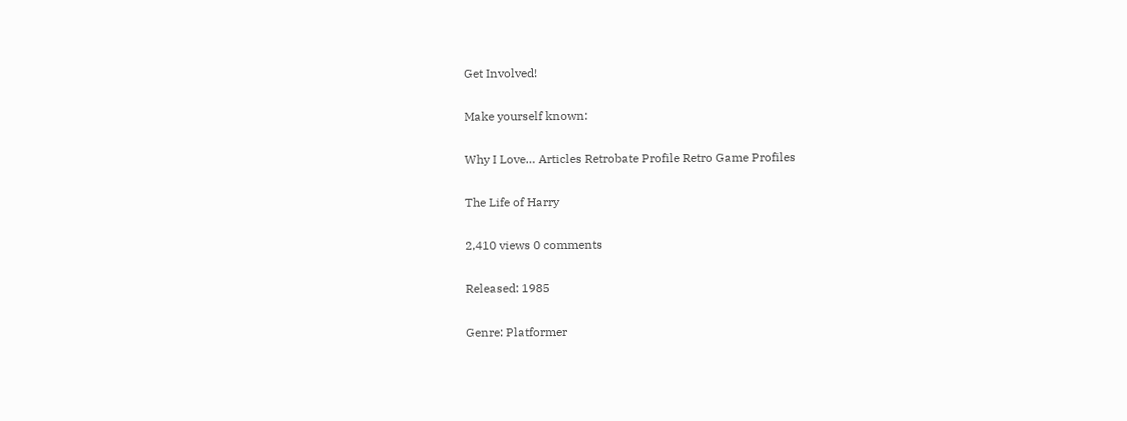Get Involved!

Make yourself known:

Why I Love… Articles Retrobate Profile Retro Game Profiles

The Life of Harry

2,410 views 0 comments

Released: 1985

Genre: Platformer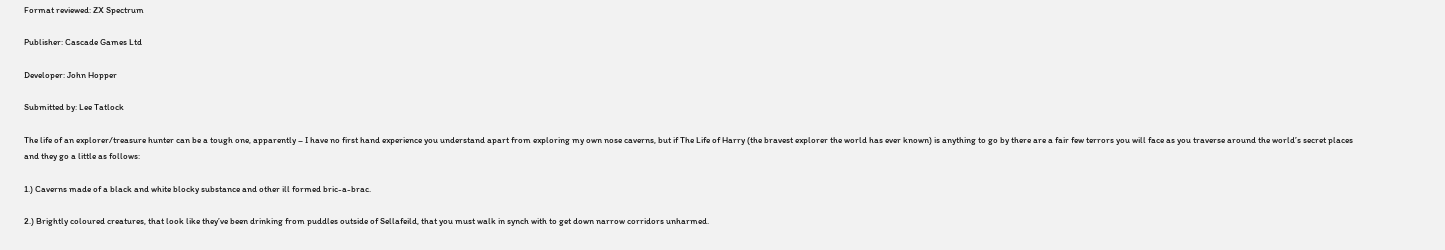Format reviewed: ZX Spectrum

Publisher: Cascade Games Ltd

Developer: John Hopper

Submitted by: Lee Tatlock

The life of an explorer/treasure hunter can be a tough one, apparently – I have no first hand experience you understand apart from exploring my own nose caverns, but if The Life of Harry (the bravest explorer the world has ever known) is anything to go by there are a fair few terrors you will face as you traverse around the world’s secret places and they go a little as follows:

1.) Caverns made of a black and white blocky substance and other ill formed bric-a-brac.

2.) Brightly coloured creatures, that look like they’ve been drinking from puddles outside of Sellafeild, that you must walk in synch with to get down narrow corridors unharmed.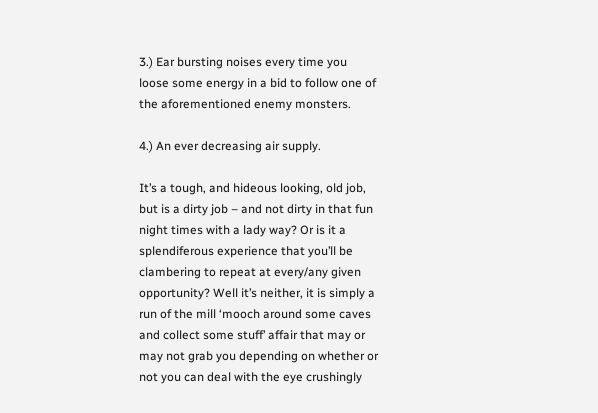3.) Ear bursting noises every time you loose some energy in a bid to follow one of the aforementioned enemy monsters.

4.) An ever decreasing air supply.

It’s a tough, and hideous looking, old job, but is a dirty job – and not dirty in that fun night times with a lady way? Or is it a splendiferous experience that you’ll be clambering to repeat at every/any given opportunity? Well it’s neither, it is simply a run of the mill ‘mooch around some caves and collect some stuff’ affair that may or may not grab you depending on whether or not you can deal with the eye crushingly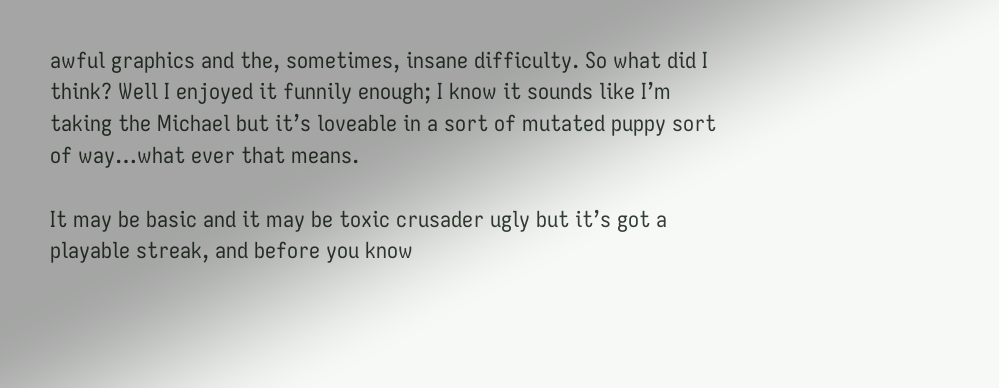awful graphics and the, sometimes, insane difficulty. So what did I think? Well I enjoyed it funnily enough; I know it sounds like I’m taking the Michael but it’s loveable in a sort of mutated puppy sort of way…what ever that means.

It may be basic and it may be toxic crusader ugly but it’s got a playable streak, and before you know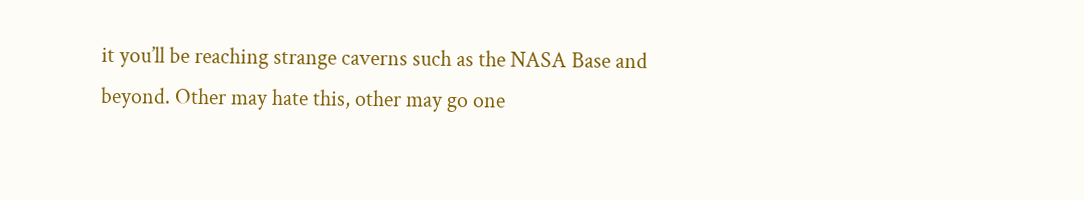it you’ll be reaching strange caverns such as the NASA Base and beyond. Other may hate this, other may go one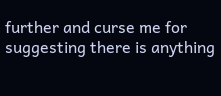further and curse me for suggesting there is anything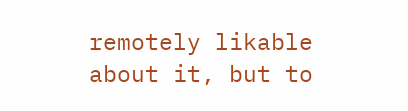remotely likable about it, but to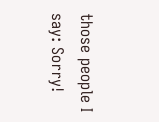those people I say: Sorry!